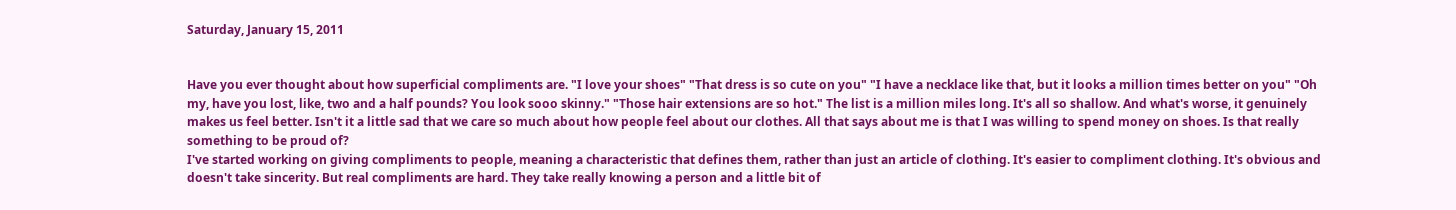Saturday, January 15, 2011


Have you ever thought about how superficial compliments are. "I love your shoes" "That dress is so cute on you" "I have a necklace like that, but it looks a million times better on you" "Oh my, have you lost, like, two and a half pounds? You look sooo skinny." "Those hair extensions are so hot." The list is a million miles long. It's all so shallow. And what's worse, it genuinely makes us feel better. Isn't it a little sad that we care so much about how people feel about our clothes. All that says about me is that I was willing to spend money on shoes. Is that really something to be proud of?
I've started working on giving compliments to people, meaning a characteristic that defines them, rather than just an article of clothing. It's easier to compliment clothing. It's obvious and doesn't take sincerity. But real compliments are hard. They take really knowing a person and a little bit of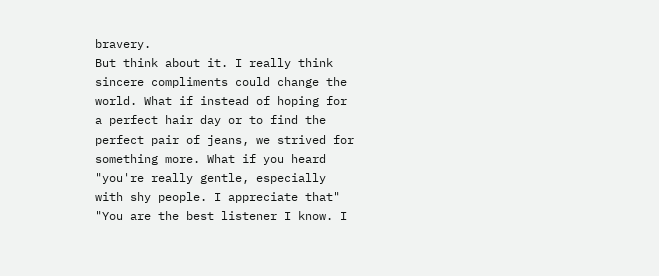bravery.
But think about it. I really think sincere compliments could change the world. What if instead of hoping for a perfect hair day or to find the perfect pair of jeans, we strived for something more. What if you heard "you're really gentle, especially with shy people. I appreciate that" "You are the best listener I know. I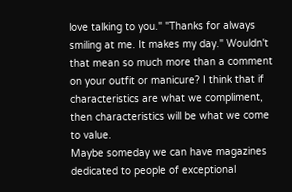love talking to you." "Thanks for always smiling at me. It makes my day." Wouldn't that mean so much more than a comment on your outfit or manicure? I think that if characteristics are what we compliment, then characteristics will be what we come to value.
Maybe someday we can have magazines dedicated to people of exceptional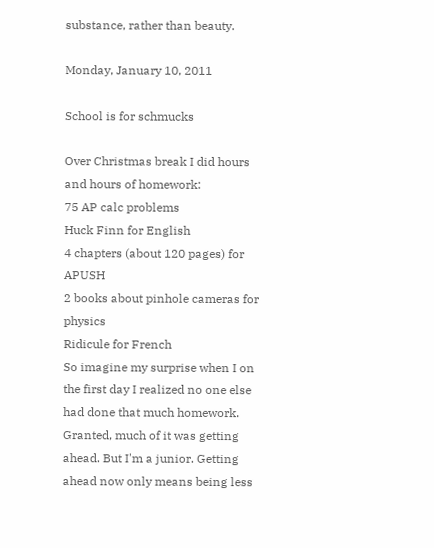substance, rather than beauty.

Monday, January 10, 2011

School is for schmucks

Over Christmas break I did hours and hours of homework:
75 AP calc problems
Huck Finn for English
4 chapters (about 120 pages) for APUSH
2 books about pinhole cameras for physics
Ridicule for French
So imagine my surprise when I on the first day I realized no one else had done that much homework. Granted, much of it was getting ahead. But I'm a junior. Getting ahead now only means being less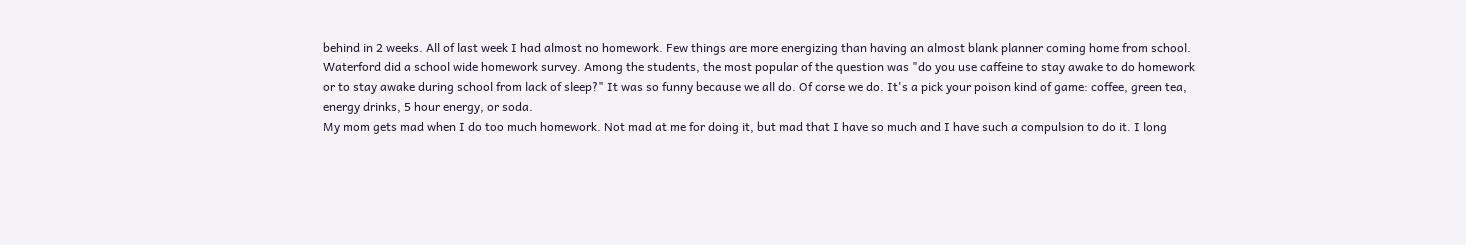behind in 2 weeks. All of last week I had almost no homework. Few things are more energizing than having an almost blank planner coming home from school.
Waterford did a school wide homework survey. Among the students, the most popular of the question was "do you use caffeine to stay awake to do homework or to stay awake during school from lack of sleep?" It was so funny because we all do. Of corse we do. It's a pick your poison kind of game: coffee, green tea, energy drinks, 5 hour energy, or soda.
My mom gets mad when I do too much homework. Not mad at me for doing it, but mad that I have so much and I have such a compulsion to do it. I long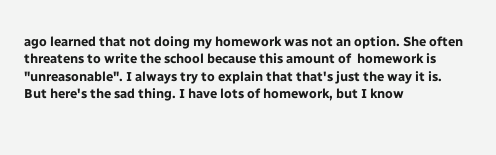ago learned that not doing my homework was not an option. She often threatens to write the school because this amount of  homework is "unreasonable". I always try to explain that that's just the way it is.
But here's the sad thing. I have lots of homework, but I know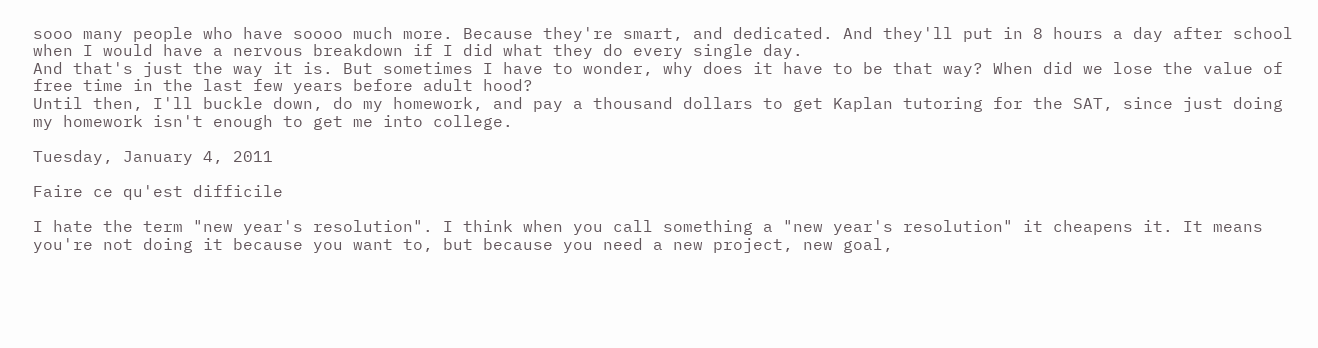sooo many people who have soooo much more. Because they're smart, and dedicated. And they'll put in 8 hours a day after school when I would have a nervous breakdown if I did what they do every single day.
And that's just the way it is. But sometimes I have to wonder, why does it have to be that way? When did we lose the value of free time in the last few years before adult hood?
Until then, I'll buckle down, do my homework, and pay a thousand dollars to get Kaplan tutoring for the SAT, since just doing my homework isn't enough to get me into college.

Tuesday, January 4, 2011

Faire ce qu'est difficile

I hate the term "new year's resolution". I think when you call something a "new year's resolution" it cheapens it. It means you're not doing it because you want to, but because you need a new project, new goal,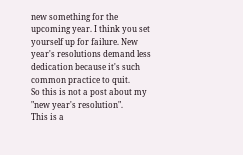new something for the upcoming year. I think you set yourself up for failure. New year's resolutions demand less dedication because it's such common practice to quit.
So this is not a post about my "new year's resolution".
This is a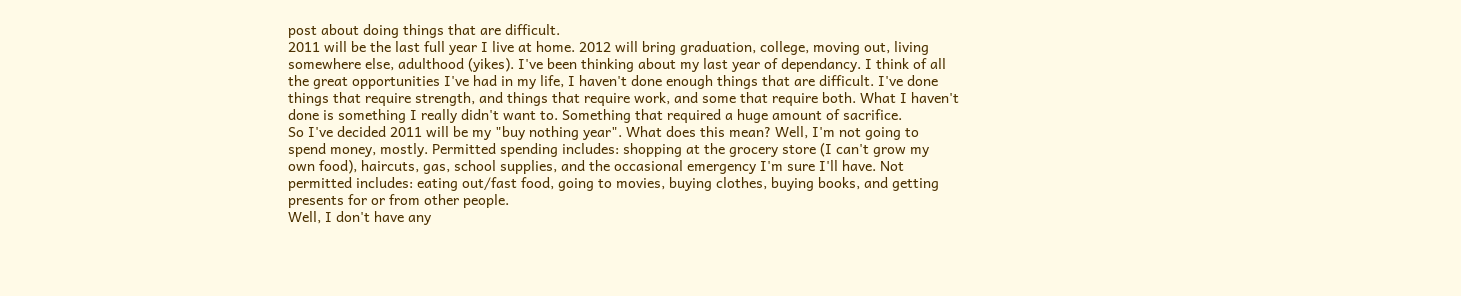post about doing things that are difficult.
2011 will be the last full year I live at home. 2012 will bring graduation, college, moving out, living somewhere else, adulthood (yikes). I've been thinking about my last year of dependancy. I think of all the great opportunities I've had in my life, I haven't done enough things that are difficult. I've done things that require strength, and things that require work, and some that require both. What I haven't done is something I really didn't want to. Something that required a huge amount of sacrifice.
So I've decided 2011 will be my "buy nothing year". What does this mean? Well, I'm not going to spend money, mostly. Permitted spending includes: shopping at the grocery store (I can't grow my own food), haircuts, gas, school supplies, and the occasional emergency I'm sure I'll have. Not permitted includes: eating out/fast food, going to movies, buying clothes, buying books, and getting presents for or from other people.
Well, I don't have any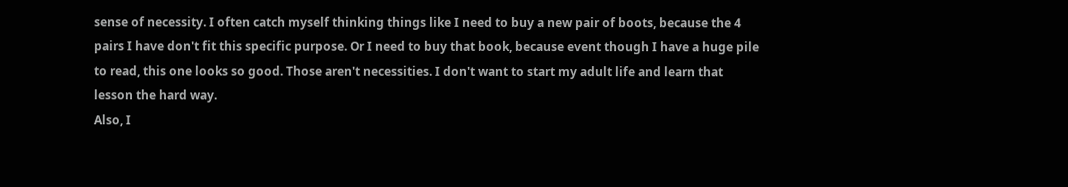sense of necessity. I often catch myself thinking things like I need to buy a new pair of boots, because the 4 pairs I have don't fit this specific purpose. Or I need to buy that book, because event though I have a huge pile to read, this one looks so good. Those aren't necessities. I don't want to start my adult life and learn that lesson the hard way.
Also, I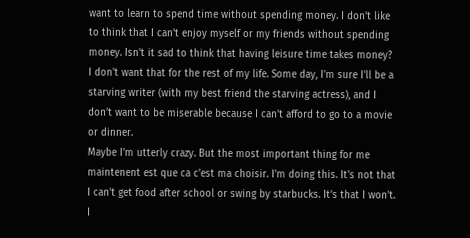want to learn to spend time without spending money. I don't like to think that I can't enjoy myself or my friends without spending money. Isn't it sad to think that having leisure time takes money? I don't want that for the rest of my life. Some day, I'm sure I'll be a starving writer (with my best friend the starving actress), and I don't want to be miserable because I can't afford to go to a movie or dinner.
Maybe I'm utterly crazy. But the most important thing for me maintenent est que ca c'est ma choisir. I'm doing this. It's not that I can't get food after school or swing by starbucks. It's that I won't. I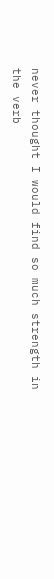never thought I would find so much strength in the verb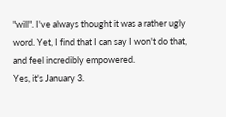"will". I've always thought it was a rather ugly word. Yet, I find that I can say I won't do that, and feel incredibly empowered.
Yes, it's January 3.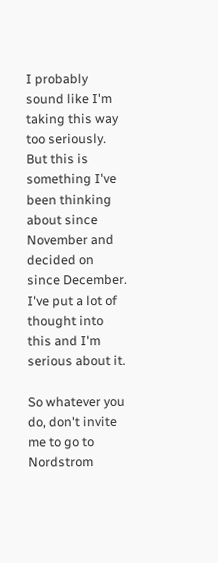I probably sound like I'm taking this way too seriously. But this is something I've been thinking about since November and decided on since December. I've put a lot of thought into this and I'm serious about it.

So whatever you do, don't invite me to go to Nordstrom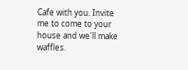Cafe with you. Invite me to come to your house and we'll make waffles.